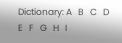Dictionary: A   B   C   D   E   F   G   H   I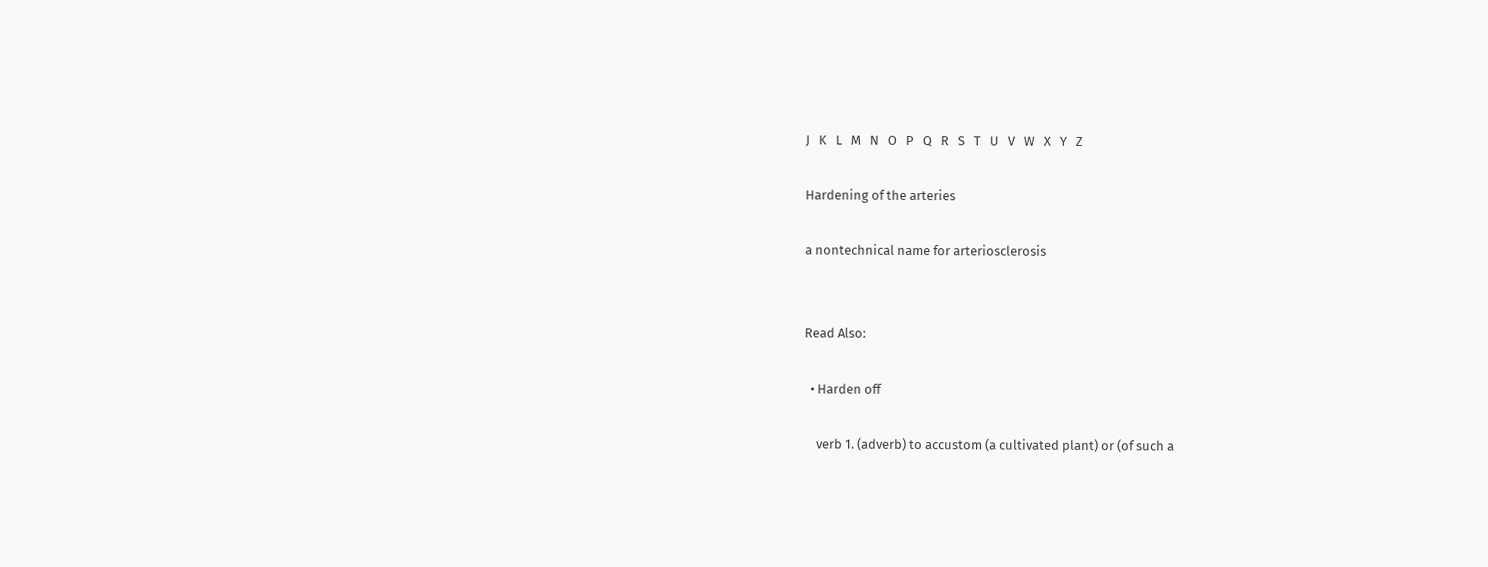J   K   L   M   N   O   P   Q   R   S   T   U   V   W   X   Y   Z

Hardening of the arteries

a nontechnical name for arteriosclerosis


Read Also:

  • Harden off

    verb 1. (adverb) to accustom (a cultivated plant) or (of such a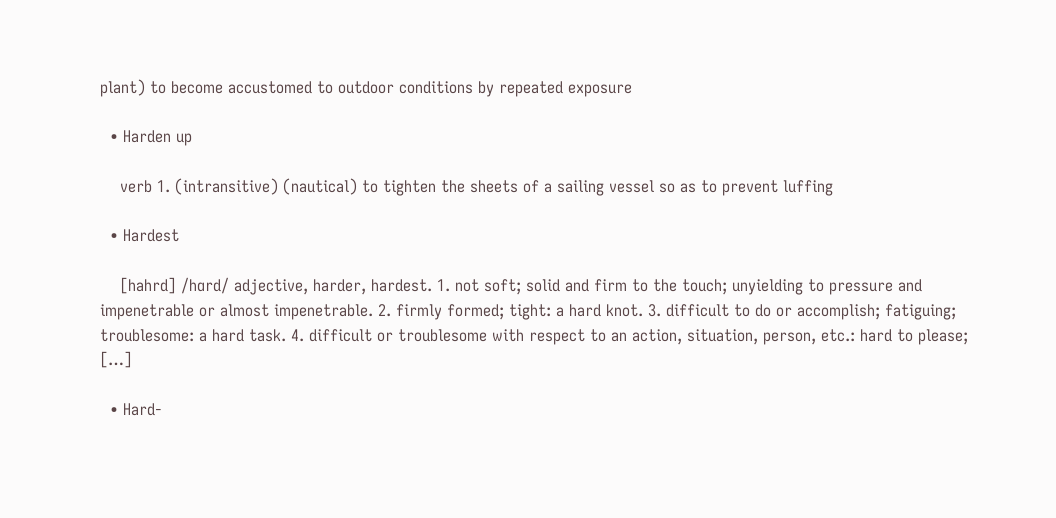plant) to become accustomed to outdoor conditions by repeated exposure

  • Harden up

    verb 1. (intransitive) (nautical) to tighten the sheets of a sailing vessel so as to prevent luffing

  • Hardest

    [hahrd] /hɑrd/ adjective, harder, hardest. 1. not soft; solid and firm to the touch; unyielding to pressure and impenetrable or almost impenetrable. 2. firmly formed; tight: a hard knot. 3. difficult to do or accomplish; fatiguing; troublesome: a hard task. 4. difficult or troublesome with respect to an action, situation, person, etc.: hard to please; […]

  • Hard-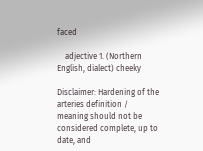faced

    adjective 1. (Northern English, dialect) cheeky

Disclaimer: Hardening of the arteries definition / meaning should not be considered complete, up to date, and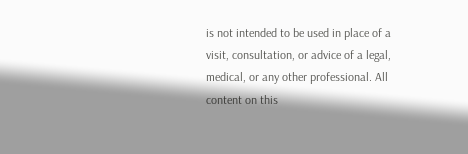is not intended to be used in place of a visit, consultation, or advice of a legal, medical, or any other professional. All content on this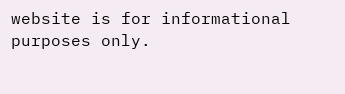website is for informational purposes only.